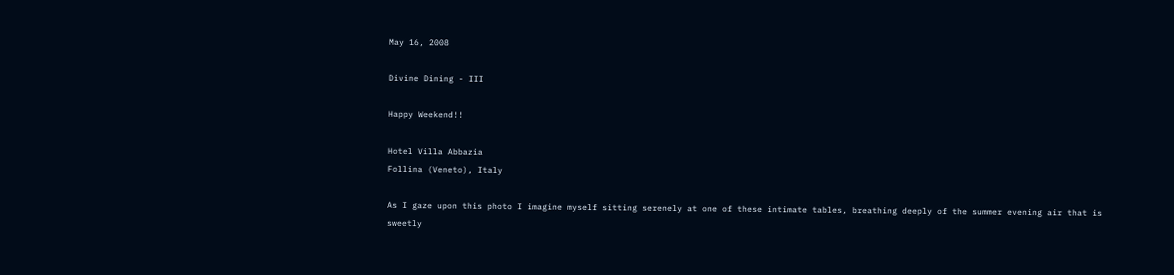May 16, 2008

Divine Dining - III

Happy Weekend!!

Hotel Villa Abbazia
Follina (Veneto), Italy

As I gaze upon this photo I imagine myself sitting serenely at one of these intimate tables, breathing deeply of the summer evening air that is sweetly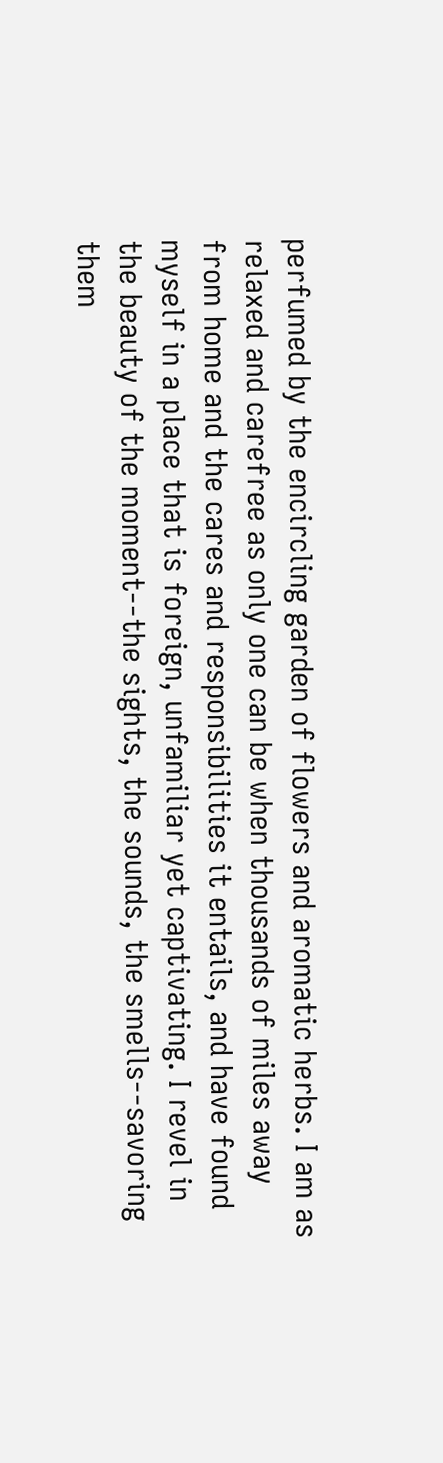perfumed by the encircling garden of flowers and aromatic herbs. I am as relaxed and carefree as only one can be when thousands of miles away from home and the cares and responsibilities it entails, and have found myself in a place that is foreign, unfamiliar yet captivating. I revel in the beauty of the moment--the sights, the sounds, the smells--savoring them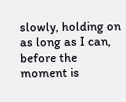slowly, holding on as long as I can, before the moment is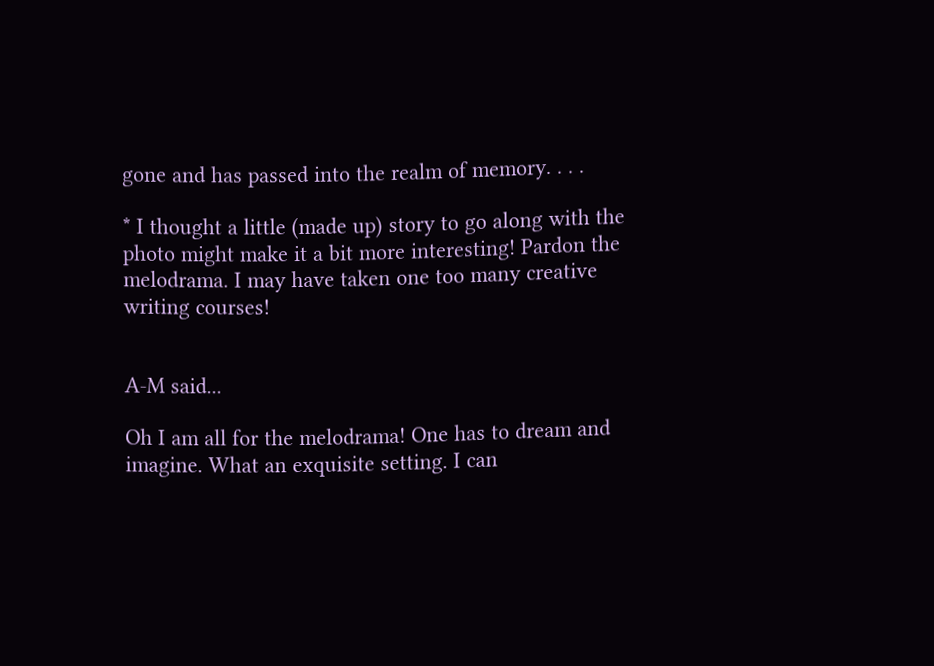gone and has passed into the realm of memory. . . .

* I thought a little (made up) story to go along with the photo might make it a bit more interesting! Pardon the melodrama. I may have taken one too many creative writing courses!


A-M said...

Oh I am all for the melodrama! One has to dream and imagine. What an exquisite setting. I can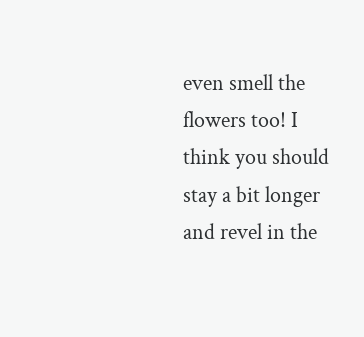even smell the flowers too! I think you should stay a bit longer and revel in the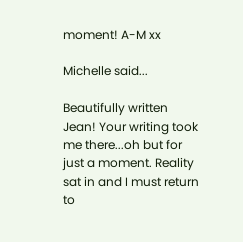moment! A-M xx

Michelle said...

Beautifully written Jean! Your writing took me there...oh but for just a moment. Reality sat in and I must return to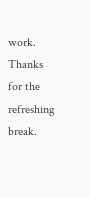work. Thanks for the refreshing break.